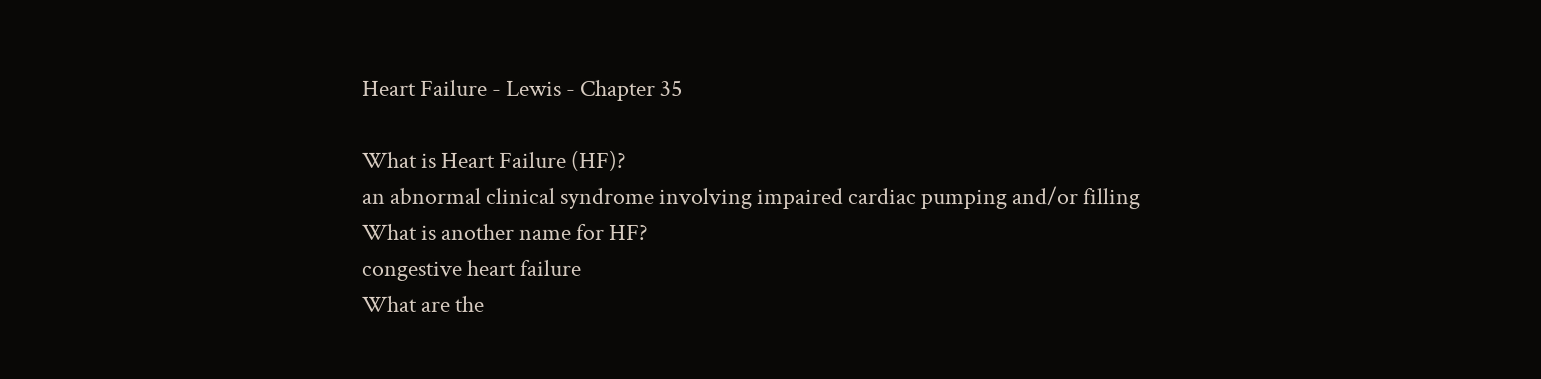Heart Failure - Lewis - Chapter 35

What is Heart Failure (HF)?
an abnormal clinical syndrome involving impaired cardiac pumping and/or filling
What is another name for HF?
congestive heart failure
What are the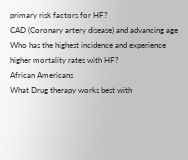primary risk factors for HF?
CAD (Coronary artery disease) and advancing age
Who has the highest incidence and experience higher mortality rates with HF?
African Americans
What Drug therapy works best with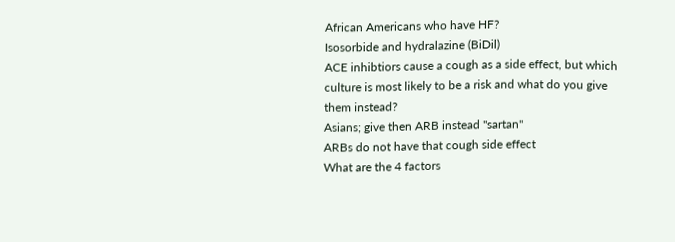African Americans who have HF?
Isosorbide and hydralazine (BiDil)
ACE inhibtiors cause a cough as a side effect, but which culture is most likely to be a risk and what do you give them instead?
Asians; give then ARB instead "sartan"
ARBs do not have that cough side effect
What are the 4 factors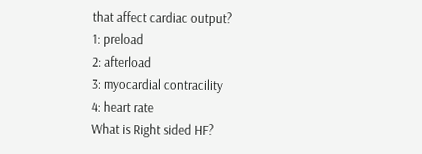that affect cardiac output?
1: preload
2: afterload
3: myocardial contracility
4: heart rate
What is Right sided HF?